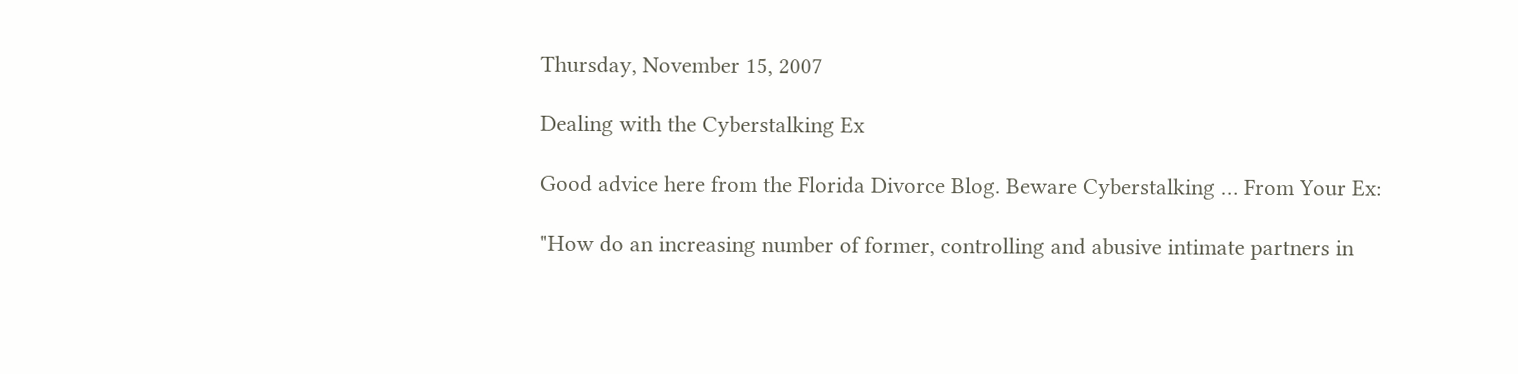Thursday, November 15, 2007

Dealing with the Cyberstalking Ex

Good advice here from the Florida Divorce Blog. Beware Cyberstalking … From Your Ex:

"How do an increasing number of former, controlling and abusive intimate partners in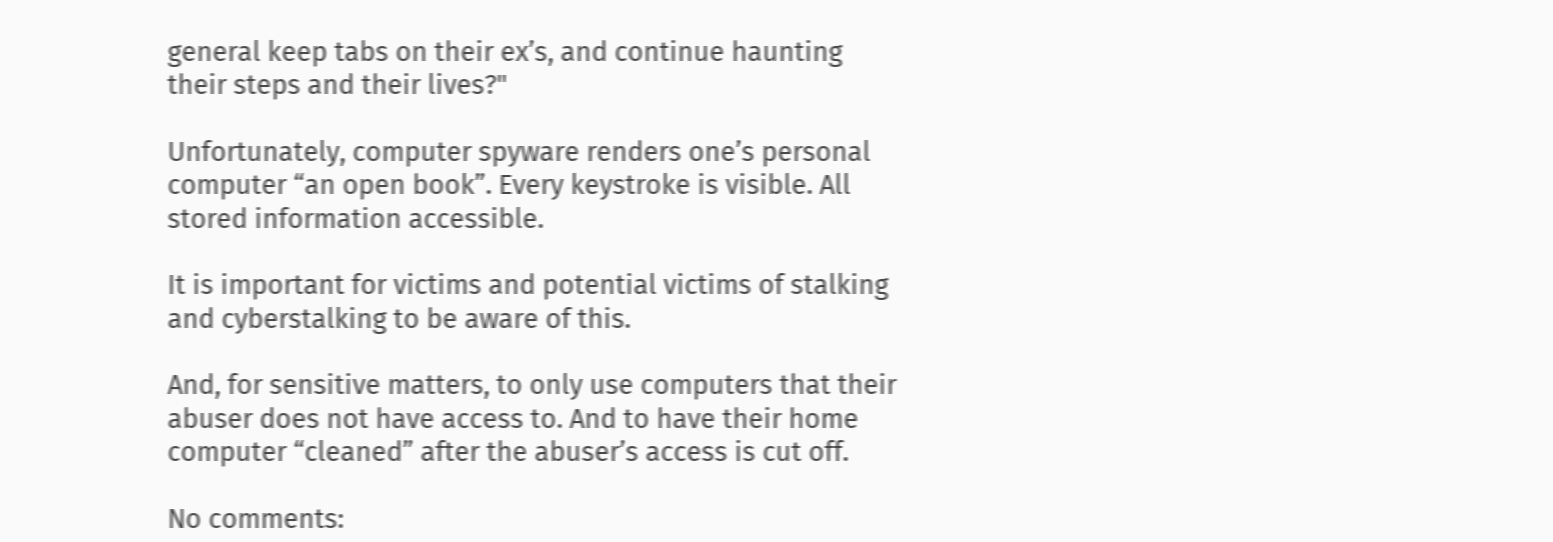general keep tabs on their ex’s, and continue haunting their steps and their lives?"

Unfortunately, computer spyware renders one’s personal computer “an open book”. Every keystroke is visible. All stored information accessible.

It is important for victims and potential victims of stalking and cyberstalking to be aware of this.

And, for sensitive matters, to only use computers that their abuser does not have access to. And to have their home computer “cleaned” after the abuser’s access is cut off.

No comments: